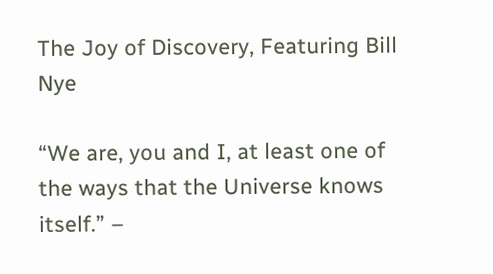The Joy of Discovery, Featuring Bill Nye

“We are, you and I, at least one of the ways that the Universe knows itself.” –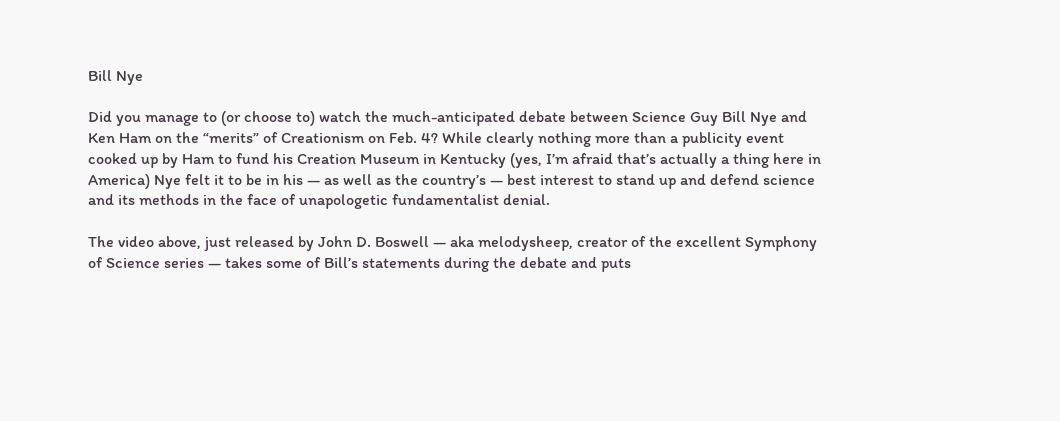Bill Nye

Did you manage to (or choose to) watch the much-anticipated debate between Science Guy Bill Nye and Ken Ham on the “merits” of Creationism on Feb. 4? While clearly nothing more than a publicity event cooked up by Ham to fund his Creation Museum in Kentucky (yes, I’m afraid that’s actually a thing here in America) Nye felt it to be in his — as well as the country’s — best interest to stand up and defend science and its methods in the face of unapologetic fundamentalist denial.

The video above, just released by John D. Boswell — aka melodysheep, creator of the excellent Symphony of Science series — takes some of Bill’s statements during the debate and puts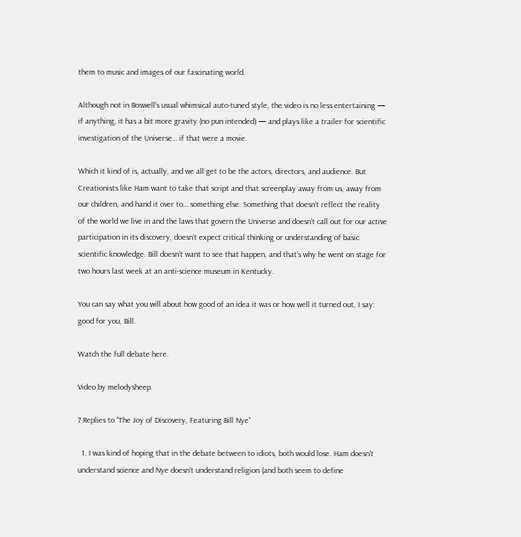them to music and images of our fascinating world.

Although not in Boswell’s usual whimsical auto-tuned style, the video is no less entertaining — if anything, it has a bit more gravity (no pun intended) — and plays like a trailer for scientific investigation of the Universe… if that were a movie.

Which it kind of is, actually, and we all get to be the actors, directors, and audience. But Creationists like Ham want to take that script and that screenplay away from us, away from our children, and hand it over to… something else. Something that doesn’t reflect the reality of the world we live in and the laws that govern the Universe and doesn’t call out for our active participation in its discovery, doesn’t expect critical thinking or understanding of basic scientific knowledge. Bill doesn’t want to see that happen, and that’s why he went on stage for two hours last week at an anti-science museum in Kentucky.

You can say what you will about how good of an idea it was or how well it turned out, I say: good for you, Bill.

Watch the full debate here.

Video by melodysheep.

7 Replies to “The Joy of Discovery, Featuring Bill Nye”

  1. I was kind of hoping that in the debate between to idiots, both would lose. Ham doesn’t understand science and Nye doesn’t understand religion (and both seem to define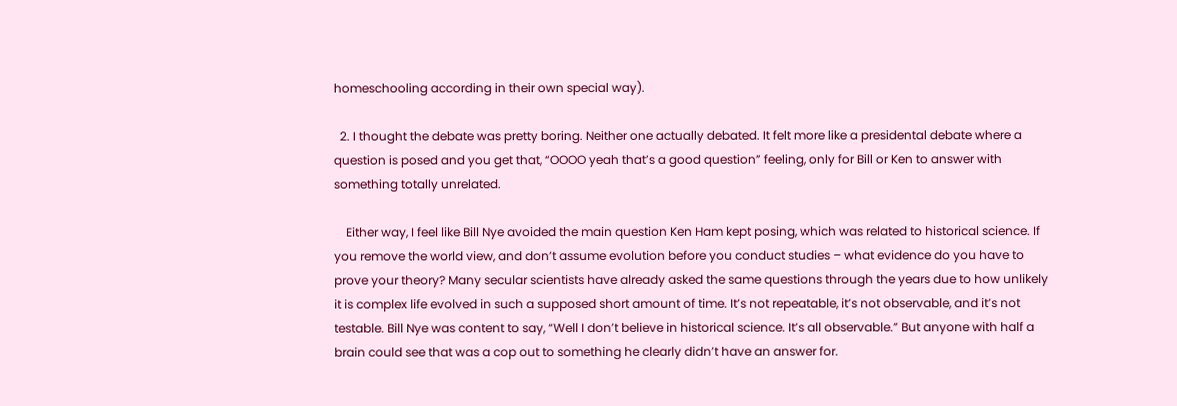homeschooling according in their own special way).

  2. I thought the debate was pretty boring. Neither one actually debated. It felt more like a presidental debate where a question is posed and you get that, “OOOO yeah that’s a good question” feeling, only for Bill or Ken to answer with something totally unrelated.

    Either way, I feel like Bill Nye avoided the main question Ken Ham kept posing, which was related to historical science. If you remove the world view, and don’t assume evolution before you conduct studies – what evidence do you have to prove your theory? Many secular scientists have already asked the same questions through the years due to how unlikely it is complex life evolved in such a supposed short amount of time. It’s not repeatable, it’s not observable, and it’s not testable. Bill Nye was content to say, “Well I don’t believe in historical science. It’s all observable.” But anyone with half a brain could see that was a cop out to something he clearly didn’t have an answer for.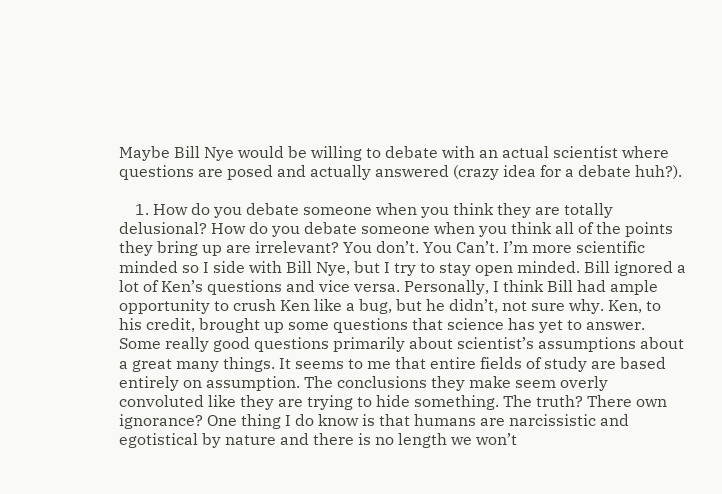Maybe Bill Nye would be willing to debate with an actual scientist where questions are posed and actually answered (crazy idea for a debate huh?).

    1. How do you debate someone when you think they are totally delusional? How do you debate someone when you think all of the points they bring up are irrelevant? You don’t. You Can’t. I’m more scientific minded so I side with Bill Nye, but I try to stay open minded. Bill ignored a lot of Ken’s questions and vice versa. Personally, I think Bill had ample opportunity to crush Ken like a bug, but he didn’t, not sure why. Ken, to his credit, brought up some questions that science has yet to answer. Some really good questions primarily about scientist’s assumptions about a great many things. It seems to me that entire fields of study are based entirely on assumption. The conclusions they make seem overly convoluted like they are trying to hide something. The truth? There own ignorance? One thing I do know is that humans are narcissistic and egotistical by nature and there is no length we won’t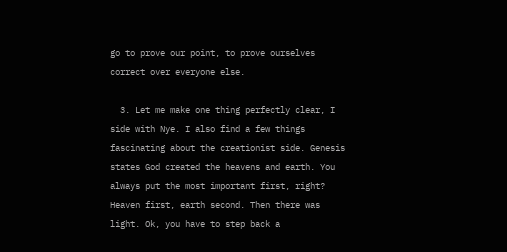go to prove our point, to prove ourselves correct over everyone else.

  3. Let me make one thing perfectly clear, I side with Nye. I also find a few things fascinating about the creationist side. Genesis states God created the heavens and earth. You always put the most important first, right? Heaven first, earth second. Then there was light. Ok, you have to step back a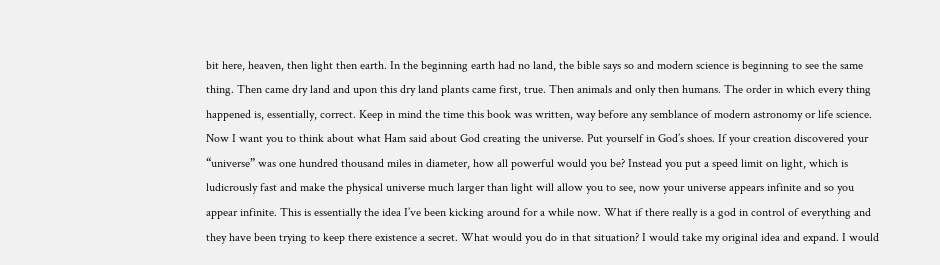bit here, heaven, then light then earth. In the beginning earth had no land, the bible says so and modern science is beginning to see the same thing. Then came dry land and upon this dry land plants came first, true. Then animals and only then humans. The order in which every thing happened is, essentially, correct. Keep in mind the time this book was written, way before any semblance of modern astronomy or life science. Now I want you to think about what Ham said about God creating the universe. Put yourself in God’s shoes. If your creation discovered your “universe” was one hundred thousand miles in diameter, how all powerful would you be? Instead you put a speed limit on light, which is ludicrously fast and make the physical universe much larger than light will allow you to see, now your universe appears infinite and so you appear infinite. This is essentially the idea I’ve been kicking around for a while now. What if there really is a god in control of everything and they have been trying to keep there existence a secret. What would you do in that situation? I would take my original idea and expand. I would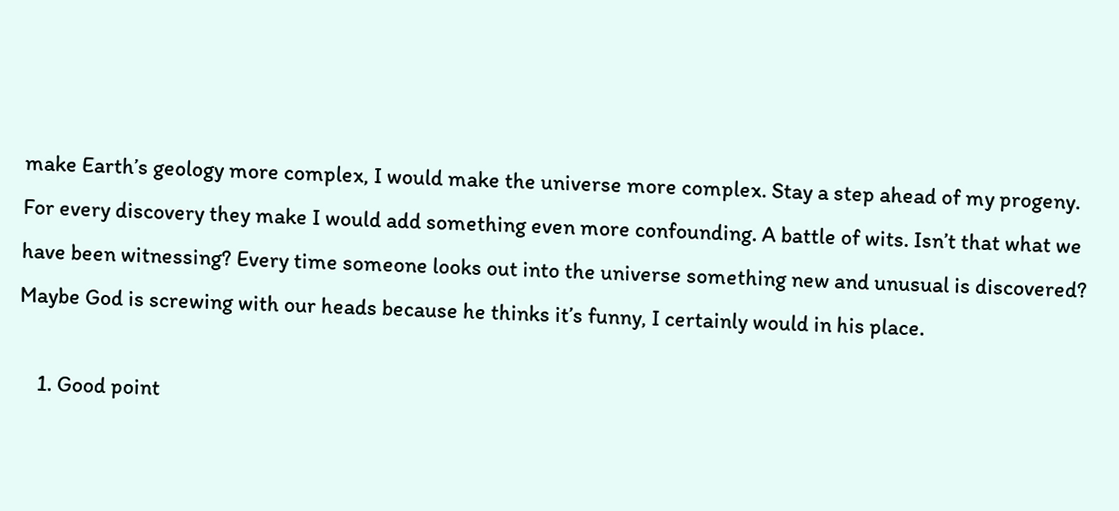make Earth’s geology more complex, I would make the universe more complex. Stay a step ahead of my progeny. For every discovery they make I would add something even more confounding. A battle of wits. Isn’t that what we have been witnessing? Every time someone looks out into the universe something new and unusual is discovered? Maybe God is screwing with our heads because he thinks it’s funny, I certainly would in his place.

    1. Good point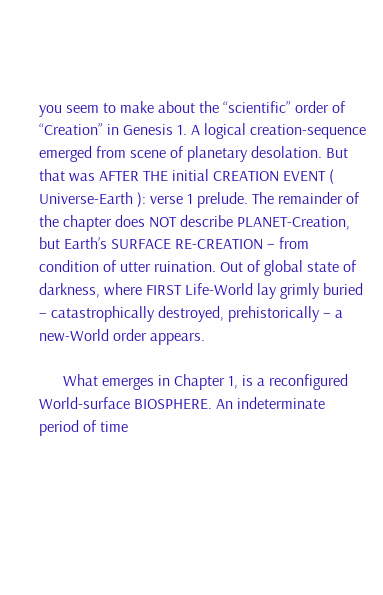you seem to make about the “scientific” order of “Creation” in Genesis 1. A logical creation-sequence emerged from scene of planetary desolation. But that was AFTER THE initial CREATION EVENT ( Universe-Earth ): verse 1 prelude. The remainder of the chapter does NOT describe PLANET-Creation, but Earth’s SURFACE RE-CREATION – from condition of utter ruination. Out of global state of darkness, where FIRST Life-World lay grimly buried – catastrophically destroyed, prehistorically – a new-World order appears.

      What emerges in Chapter 1, is a reconfigured World-surface BIOSPHERE. An indeterminate period of time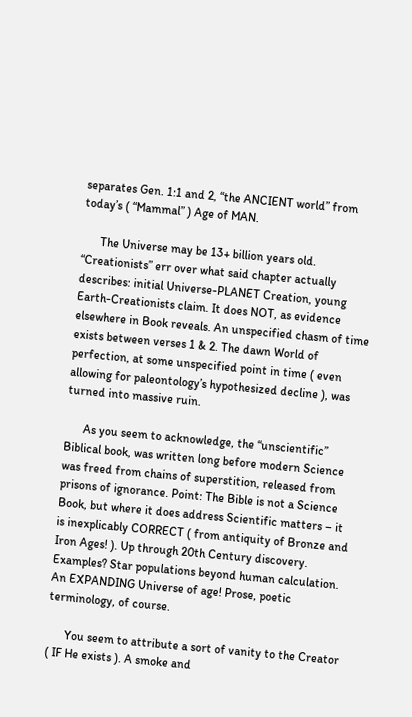separates Gen. 1:1 and 2, “the ANCIENT world” from today’s ( “Mammal” ) Age of MAN.

      The Universe may be 13+ billion years old. “Creationists” err over what said chapter actually describes: initial Universe-PLANET Creation, young Earth-Creationists claim. It does NOT, as evidence elsewhere in Book reveals. An unspecified chasm of time exists between verses 1 & 2. The dawn World of perfection, at some unspecified point in time ( even allowing for paleontology’s hypothesized decline ), was turned into massive ruin.

      As you seem to acknowledge, the “unscientific” Biblical book, was written long before modern Science was freed from chains of superstition, released from prisons of ignorance. Point: The Bible is not a Science Book, but where it does address Scientific matters – it is inexplicably CORRECT ( from antiquity of Bronze and Iron Ages! ). Up through 20th Century discovery. Examples? Star populations beyond human calculation. An EXPANDING Universe of age! Prose, poetic terminology, of course.

      You seem to attribute a sort of vanity to the Creator ( IF He exists ). A smoke and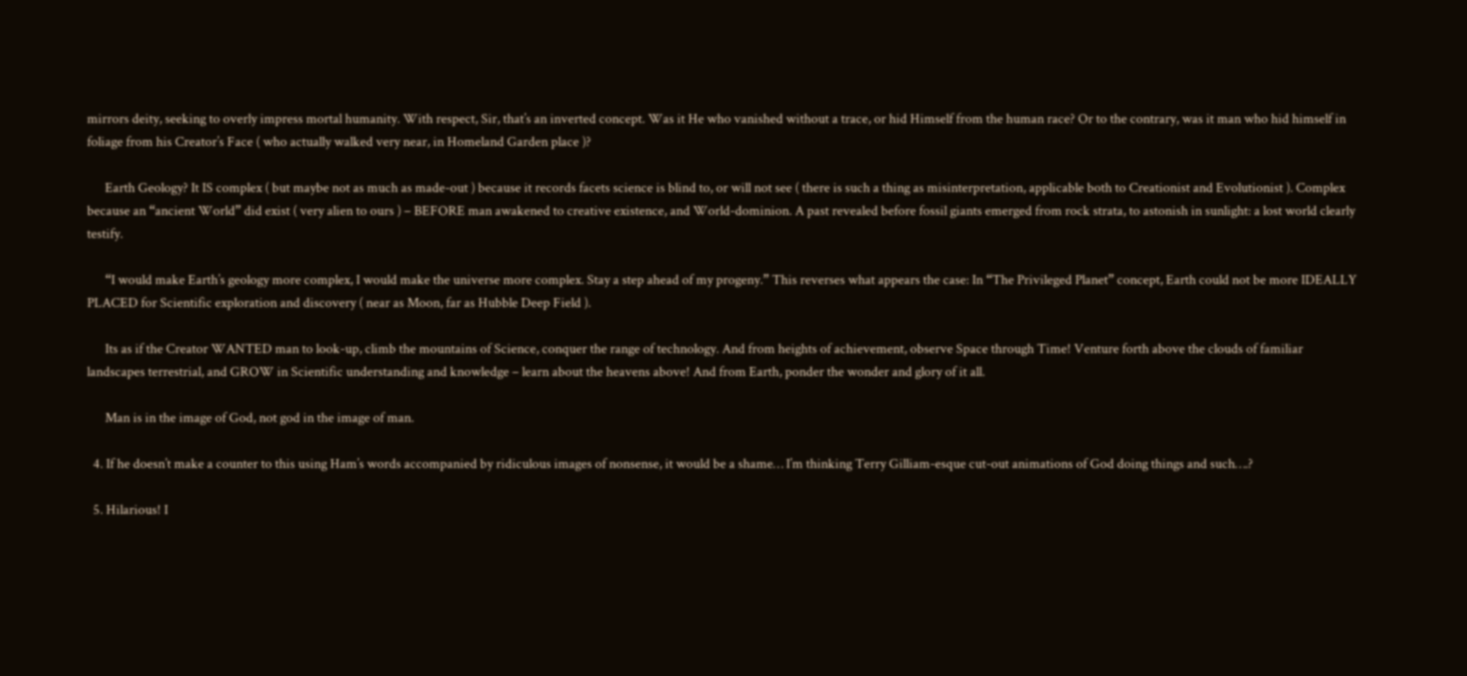mirrors deity, seeking to overly impress mortal humanity. With respect, Sir, that’s an inverted concept. Was it He who vanished without a trace, or hid Himself from the human race? Or to the contrary, was it man who hid himself in foliage from his Creator’s Face ( who actually walked very near, in Homeland Garden place )?

      Earth Geology? It IS complex ( but maybe not as much as made-out ) because it records facets science is blind to, or will not see ( there is such a thing as misinterpretation, applicable both to Creationist and Evolutionist ). Complex because an “ancient World” did exist ( very alien to ours ) – BEFORE man awakened to creative existence, and World-dominion. A past revealed before fossil giants emerged from rock strata, to astonish in sunlight: a lost world clearly testify.

      “I would make Earth’s geology more complex, I would make the universe more complex. Stay a step ahead of my progeny.” This reverses what appears the case: In “The Privileged Planet” concept, Earth could not be more IDEALLY PLACED for Scientific exploration and discovery ( near as Moon, far as Hubble Deep Field ).

      Its as if the Creator WANTED man to look-up, climb the mountains of Science, conquer the range of technology. And from heights of achievement, observe Space through Time! Venture forth above the clouds of familiar landscapes terrestrial, and GROW in Scientific understanding and knowledge – learn about the heavens above! And from Earth, ponder the wonder and glory of it all.

      Man is in the image of God, not god in the image of man.

  4. If he doesn’t make a counter to this using Ham’s words accompanied by ridiculous images of nonsense, it would be a shame… I’m thinking Terry Gilliam-esque cut-out animations of God doing things and such….?

  5. Hilarious! I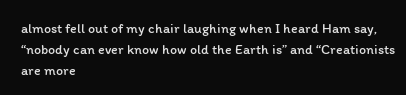almost fell out of my chair laughing when I heard Ham say, “nobody can ever know how old the Earth is” and “Creationists are more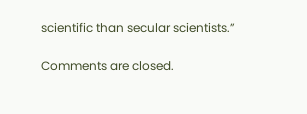scientific than secular scientists.”

Comments are closed.